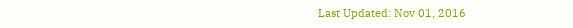Last Updated: Nov 01, 2016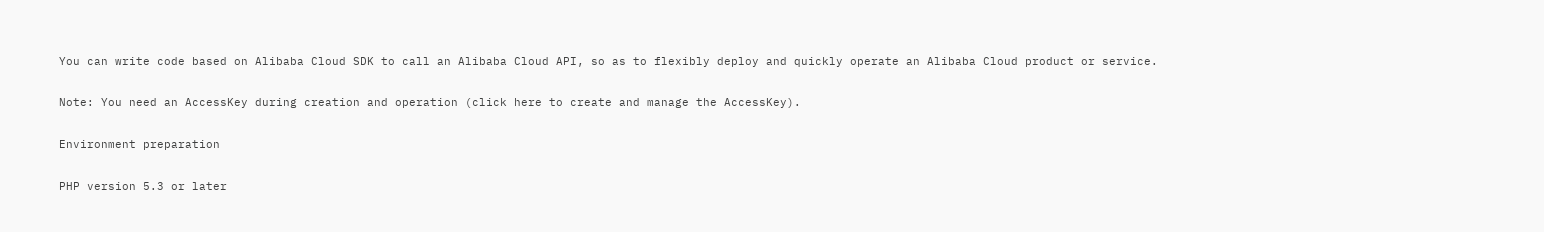You can write code based on Alibaba Cloud SDK to call an Alibaba Cloud API, so as to flexibly deploy and quickly operate an Alibaba Cloud product or service.

Note: You need an AccessKey during creation and operation (click here to create and manage the AccessKey).

Environment preparation

PHP version 5.3 or later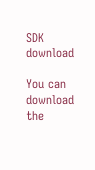SDK download

You can download the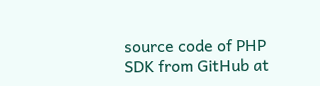source code of PHP SDK from GitHub at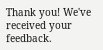Thank you! We've received your feedback.